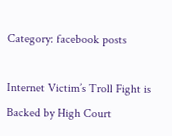Category: facebook posts

Internet Victim’s Troll Fight is Backed by High Court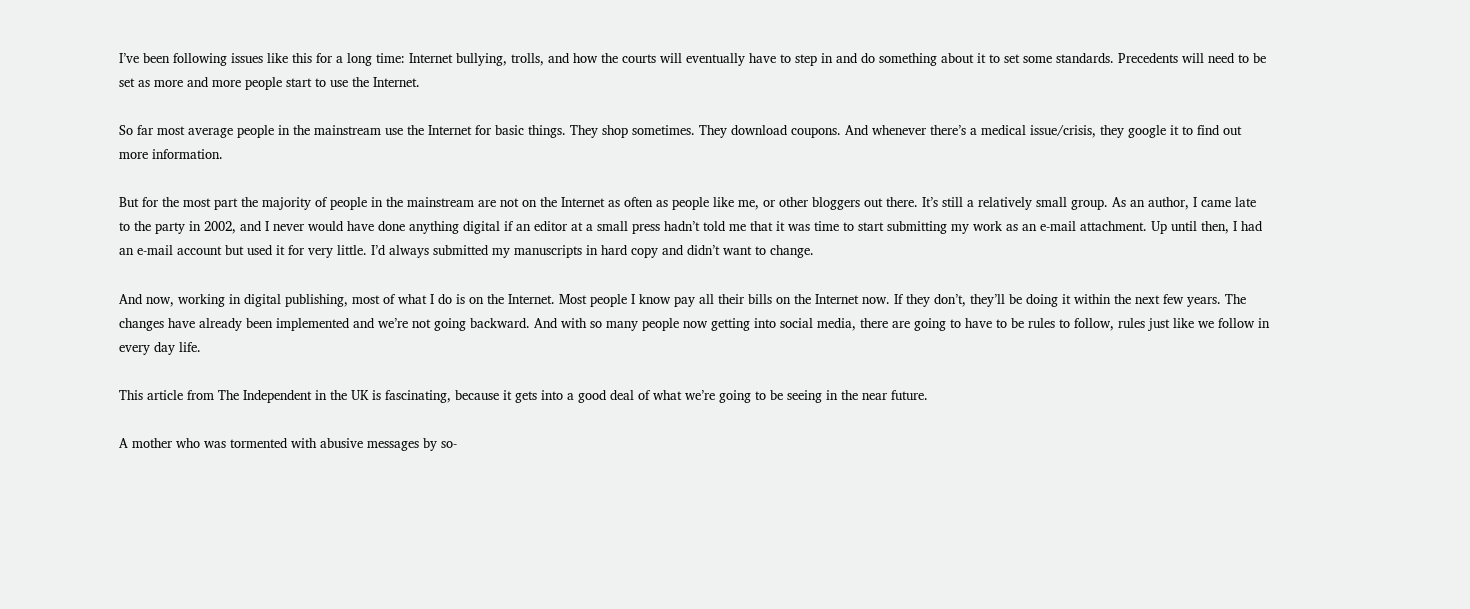I’ve been following issues like this for a long time: Internet bullying, trolls, and how the courts will eventually have to step in and do something about it to set some standards. Precedents will need to be set as more and more people start to use the Internet.

So far most average people in the mainstream use the Internet for basic things. They shop sometimes. They download coupons. And whenever there’s a medical issue/crisis, they google it to find out more information.

But for the most part the majority of people in the mainstream are not on the Internet as often as people like me, or other bloggers out there. It’s still a relatively small group. As an author, I came late to the party in 2002, and I never would have done anything digital if an editor at a small press hadn’t told me that it was time to start submitting my work as an e-mail attachment. Up until then, I had an e-mail account but used it for very little. I’d always submitted my manuscripts in hard copy and didn’t want to change.

And now, working in digital publishing, most of what I do is on the Internet. Most people I know pay all their bills on the Internet now. If they don’t, they’ll be doing it within the next few years. The changes have already been implemented and we’re not going backward. And with so many people now getting into social media, there are going to have to be rules to follow, rules just like we follow in every day life.

This article from The Independent in the UK is fascinating, because it gets into a good deal of what we’re going to be seeing in the near future.

A mother who was tormented with abusive messages by so-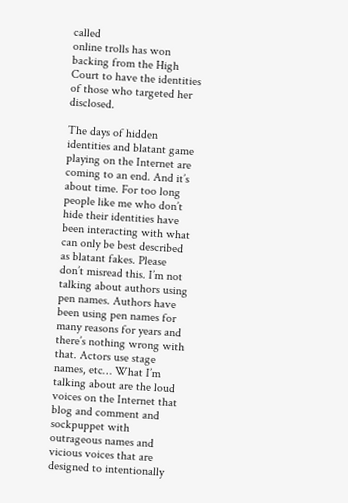called
online trolls has won backing from the High Court to have the identities
of those who targeted her disclosed.

The days of hidden identities and blatant game playing on the Internet are coming to an end. And it’s about time. For too long people like me who don’t hide their identities have been interacting with what can only be best described as blatant fakes. Please don’t misread this. I’m not talking about authors using pen names. Authors have been using pen names for many reasons for years and there’s nothing wrong with that. Actors use stage names, etc… What I’m talking about are the loud voices on the Internet that blog and comment and sockpuppet with outrageous names and vicious voices that are designed to intentionally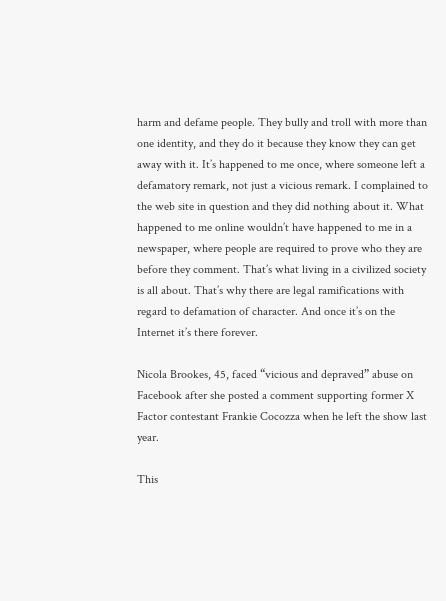harm and defame people. They bully and troll with more than one identity, and they do it because they know they can get away with it. It’s happened to me once, where someone left a defamatory remark, not just a vicious remark. I complained to the web site in question and they did nothing about it. What happened to me online wouldn’t have happened to me in a newspaper, where people are required to prove who they are before they comment. That’s what living in a civilized society is all about. That’s why there are legal ramifications with regard to defamation of character. And once it’s on the Internet it’s there forever.

Nicola Brookes, 45, faced “vicious and depraved” abuse on Facebook after she posted a comment supporting former X Factor contestant Frankie Cocozza when he left the show last year.

This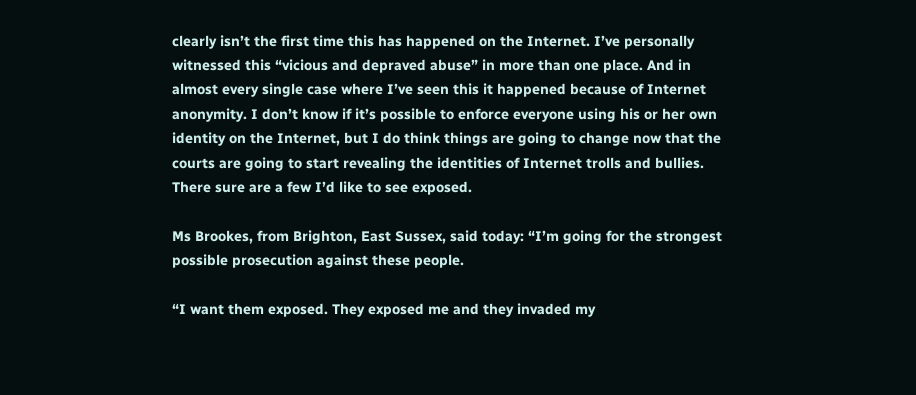clearly isn’t the first time this has happened on the Internet. I’ve personally witnessed this “vicious and depraved abuse” in more than one place. And in almost every single case where I’ve seen this it happened because of Internet anonymity. I don’t know if it’s possible to enforce everyone using his or her own identity on the Internet, but I do think things are going to change now that the courts are going to start revealing the identities of Internet trolls and bullies. There sure are a few I’d like to see exposed.

Ms Brookes, from Brighton, East Sussex, said today: “I’m going for the strongest possible prosecution against these people.

“I want them exposed. They exposed me and they invaded my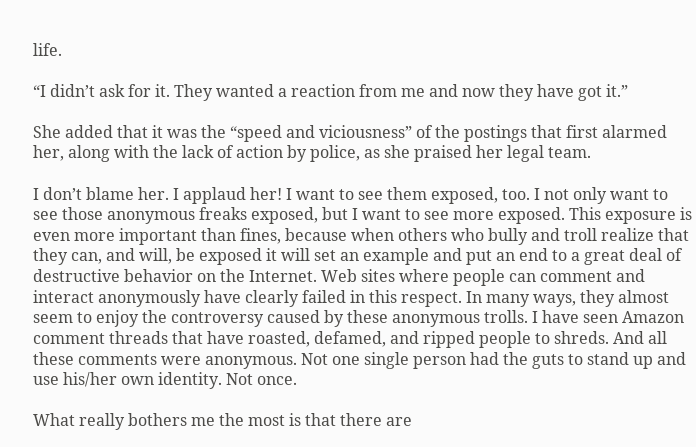life.

“I didn’t ask for it. They wanted a reaction from me and now they have got it.”

She added that it was the “speed and viciousness” of the postings that first alarmed her, along with the lack of action by police, as she praised her legal team.

I don’t blame her. I applaud her! I want to see them exposed, too. I not only want to see those anonymous freaks exposed, but I want to see more exposed. This exposure is even more important than fines, because when others who bully and troll realize that they can, and will, be exposed it will set an example and put an end to a great deal of destructive behavior on the Internet. Web sites where people can comment and interact anonymously have clearly failed in this respect. In many ways, they almost seem to enjoy the controversy caused by these anonymous trolls. I have seen Amazon comment threads that have roasted, defamed, and ripped people to shreds. And all these comments were anonymous. Not one single person had the guts to stand up and use his/her own identity. Not once.

What really bothers me the most is that there are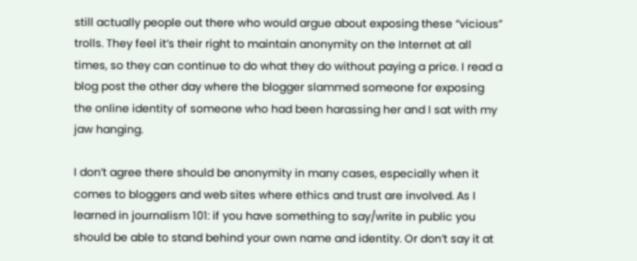still actually people out there who would argue about exposing these “vicious” trolls. They feel it’s their right to maintain anonymity on the Internet at all times, so they can continue to do what they do without paying a price. I read a blog post the other day where the blogger slammed someone for exposing the online identity of someone who had been harassing her and I sat with my jaw hanging.

I don’t agree there should be anonymity in many cases, especially when it comes to bloggers and web sites where ethics and trust are involved. As I learned in journalism 101: if you have something to say/write in public you should be able to stand behind your own name and identity. Or don’t say it at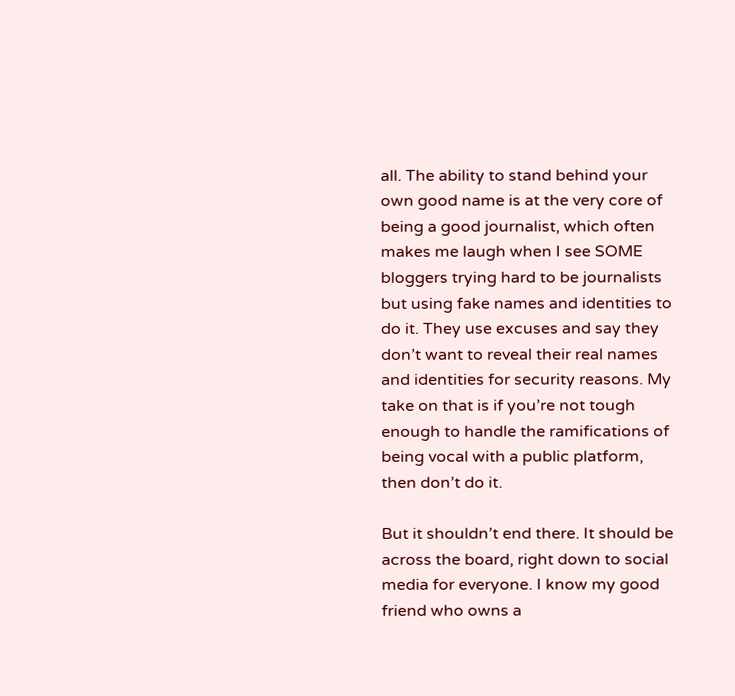all. The ability to stand behind your own good name is at the very core of being a good journalist, which often makes me laugh when I see SOME bloggers trying hard to be journalists but using fake names and identities to do it. They use excuses and say they don’t want to reveal their real names and identities for security reasons. My take on that is if you’re not tough enough to handle the ramifications of being vocal with a public platform, then don’t do it.

But it shouldn’t end there. It should be across the board, right down to social media for everyone. I know my good friend who owns a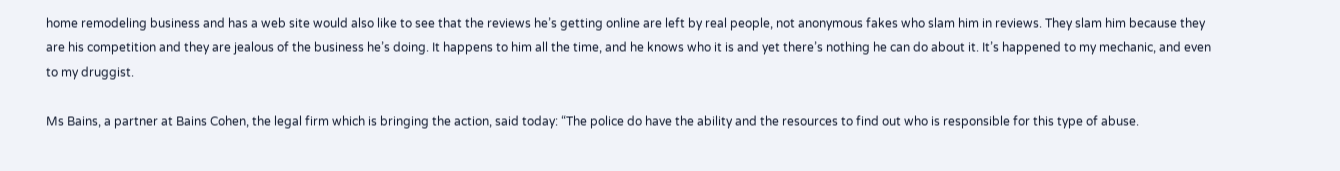home remodeling business and has a web site would also like to see that the reviews he’s getting online are left by real people, not anonymous fakes who slam him in reviews. They slam him because they are his competition and they are jealous of the business he’s doing. It happens to him all the time, and he knows who it is and yet there’s nothing he can do about it. It’s happened to my mechanic, and even to my druggist.

Ms Bains, a partner at Bains Cohen, the legal firm which is bringing the action, said today: “The police do have the ability and the resources to find out who is responsible for this type of abuse.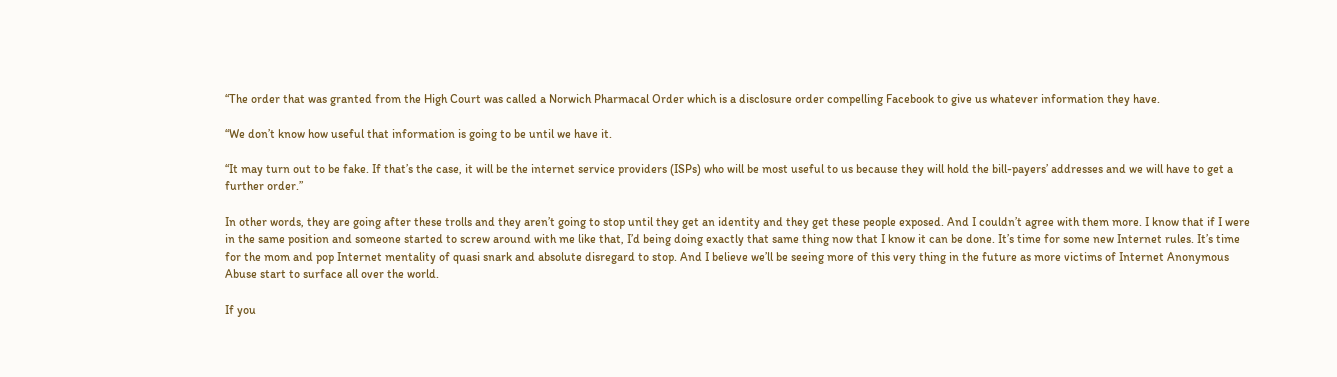“The order that was granted from the High Court was called a Norwich Pharmacal Order which is a disclosure order compelling Facebook to give us whatever information they have.

“We don’t know how useful that information is going to be until we have it.

“It may turn out to be fake. If that’s the case, it will be the internet service providers (ISPs) who will be most useful to us because they will hold the bill-payers’ addresses and we will have to get a further order.”

In other words, they are going after these trolls and they aren’t going to stop until they get an identity and they get these people exposed. And I couldn’t agree with them more. I know that if I were in the same position and someone started to screw around with me like that, I’d being doing exactly that same thing now that I know it can be done. It’s time for some new Internet rules. It’s time for the mom and pop Internet mentality of quasi snark and absolute disregard to stop. And I believe we’ll be seeing more of this very thing in the future as more victims of Internet Anonymous Abuse start to surface all over the world.

If you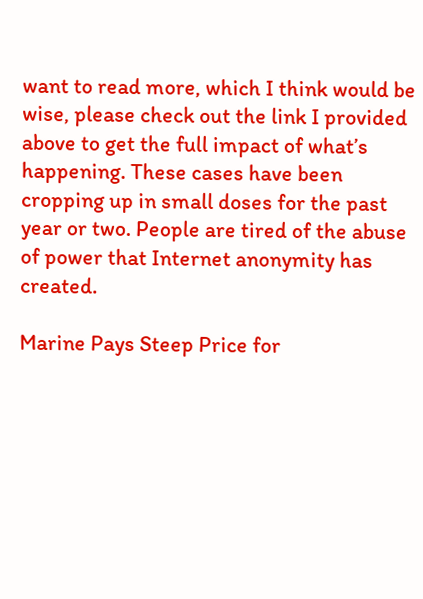want to read more, which I think would be wise, please check out the link I provided above to get the full impact of what’s happening. These cases have been cropping up in small doses for the past year or two. People are tired of the abuse of power that Internet anonymity has created.

Marine Pays Steep Price for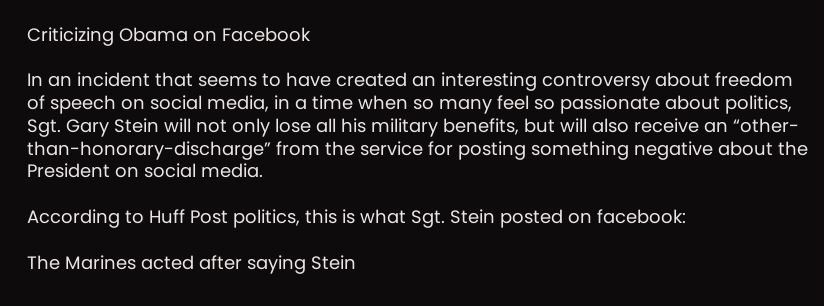Criticizing Obama on Facebook

In an incident that seems to have created an interesting controversy about freedom of speech on social media, in a time when so many feel so passionate about politics, Sgt. Gary Stein will not only lose all his military benefits, but will also receive an “other-than-honorary-discharge” from the service for posting something negative about the President on social media.

According to Huff Post politics, this is what Sgt. Stein posted on facebook:

The Marines acted after saying Stein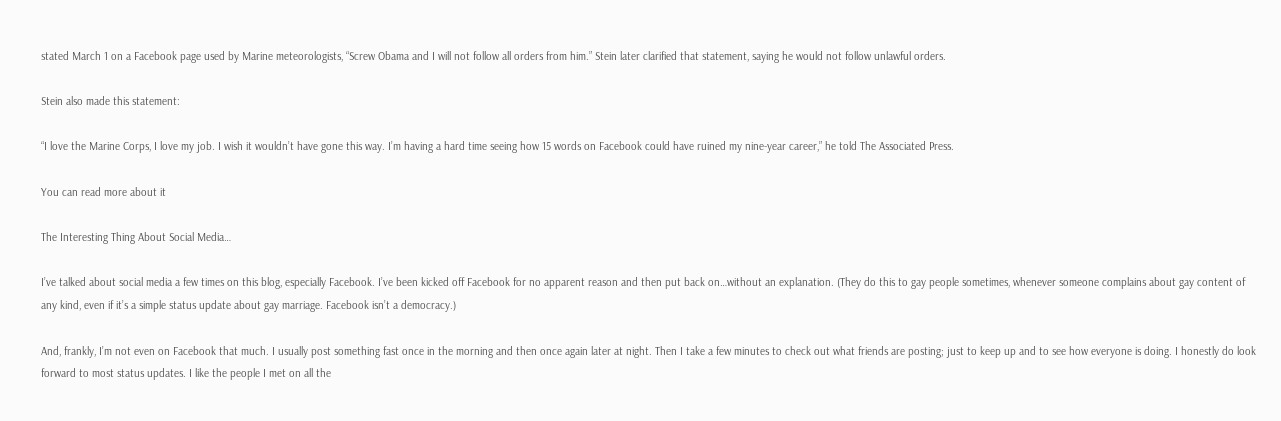stated March 1 on a Facebook page used by Marine meteorologists, “Screw Obama and I will not follow all orders from him.” Stein later clarified that statement, saying he would not follow unlawful orders.

Stein also made this statement:

“I love the Marine Corps, I love my job. I wish it wouldn’t have gone this way. I’m having a hard time seeing how 15 words on Facebook could have ruined my nine-year career,” he told The Associated Press.

You can read more about it

The Interesting Thing About Social Media…

I’ve talked about social media a few times on this blog, especially Facebook. I’ve been kicked off Facebook for no apparent reason and then put back on…without an explanation. (They do this to gay people sometimes, whenever someone complains about gay content of any kind, even if it’s a simple status update about gay marriage. Facebook isn’t a democracy.)

And, frankly, I’m not even on Facebook that much. I usually post something fast once in the morning and then once again later at night. Then I take a few minutes to check out what friends are posting; just to keep up and to see how everyone is doing. I honestly do look forward to most status updates. I like the people I met on all the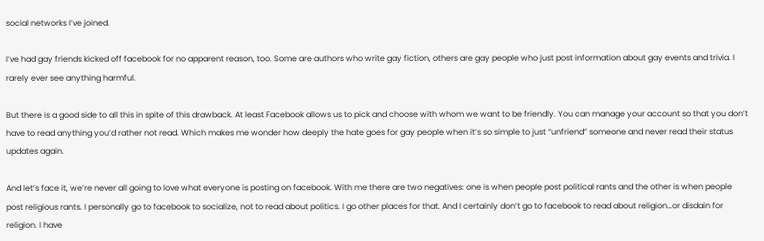social networks I’ve joined.

I’ve had gay friends kicked off facebook for no apparent reason, too. Some are authors who write gay fiction, others are gay people who just post information about gay events and trivia. I rarely ever see anything harmful.

But there is a good side to all this in spite of this drawback. At least Facebook allows us to pick and choose with whom we want to be friendly. You can manage your account so that you don’t have to read anything you’d rather not read. Which makes me wonder how deeply the hate goes for gay people when it’s so simple to just “unfriend” someone and never read their status updates again.

And let’s face it, we’re never all going to love what everyone is posting on facebook. With me there are two negatives: one is when people post political rants and the other is when people post religious rants. I personally go to facebook to socialize, not to read about politics. I go other places for that. And I certainly don’t go to facebook to read about religion…or disdain for religion. I have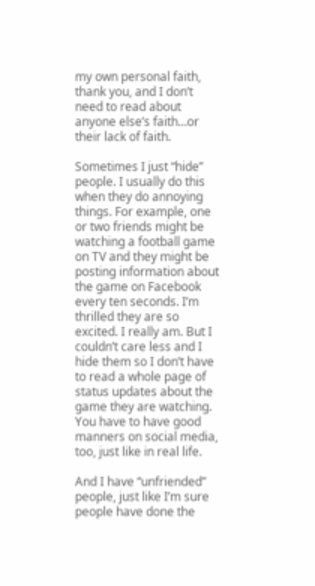my own personal faith, thank you, and I don’t need to read about anyone else’s faith…or their lack of faith.

Sometimes I just “hide” people. I usually do this when they do annoying things. For example, one or two friends might be watching a football game on TV and they might be posting information about the game on Facebook every ten seconds. I’m thrilled they are so excited. I really am. But I couldn’t care less and I hide them so I don’t have to read a whole page of status updates about the game they are watching. You have to have good manners on social media, too, just like in real life.

And I have “unfriended” people, just like I’m sure people have done the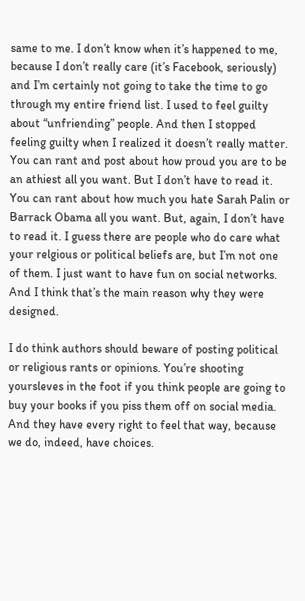same to me. I don’t know when it’s happened to me, because I don’t really care (it’s Facebook, seriously) and I’m certainly not going to take the time to go through my entire friend list. I used to feel guilty about “unfriending” people. And then I stopped feeling guilty when I realized it doesn’t really matter. You can rant and post about how proud you are to be an athiest all you want. But I don’t have to read it. You can rant about how much you hate Sarah Palin or Barrack Obama all you want. But, again, I don’t have to read it. I guess there are people who do care what your relgious or political beliefs are, but I’m not one of them. I just want to have fun on social networks. And I think that’s the main reason why they were designed.

I do think authors should beware of posting political or religious rants or opinions. You’re shooting yoursleves in the foot if you think people are going to buy your books if you piss them off on social media. And they have every right to feel that way, because we do, indeed, have choices.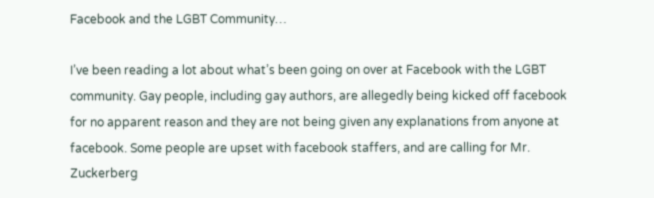Facebook and the LGBT Community…

I’ve been reading a lot about what’s been going on over at Facebook with the LGBT community. Gay people, including gay authors, are allegedly being kicked off facebook for no apparent reason and they are not being given any explanations from anyone at facebook. Some people are upset with facebook staffers, and are calling for Mr. Zuckerberg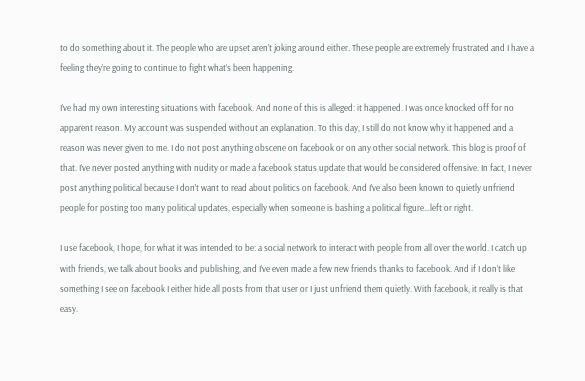to do something about it. The people who are upset aren’t joking around either. These people are extremely frustrated and I have a feeling they’re going to continue to fight what’s been happening.

I’ve had my own interesting situations with facebook. And none of this is alleged: it happened. I was once knocked off for no apparent reason. My account was suspended without an explanation. To this day, I still do not know why it happened and a reason was never given to me. I do not post anything obscene on facebook or on any other social network. This blog is proof of that. I’ve never posted anything with nudity or made a facebook status update that would be considered offensive. In fact, I never post anything political because I don’t want to read about politics on facebook. And I’ve also been known to quietly unfriend people for posting too many political updates, especially when someone is bashing a political figure…left or right.

I use facebook, I hope, for what it was intended to be: a social network to interact with people from all over the world. I catch up with friends, we talk about books and publishing, and I’ve even made a few new friends thanks to facebook. And if I don’t like something I see on facebook I either hide all posts from that user or I just unfriend them quietly. With facebook, it really is that easy.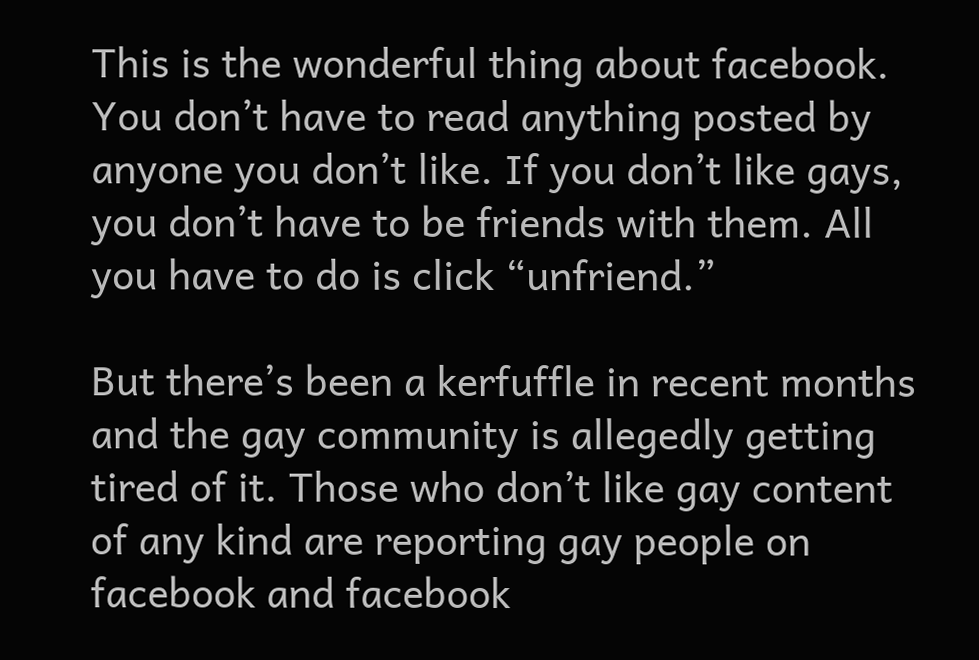This is the wonderful thing about facebook. You don’t have to read anything posted by anyone you don’t like. If you don’t like gays, you don’t have to be friends with them. All you have to do is click “unfriend.”

But there’s been a kerfuffle in recent months and the gay community is allegedly getting tired of it. Those who don’t like gay content of any kind are reporting gay people on facebook and facebook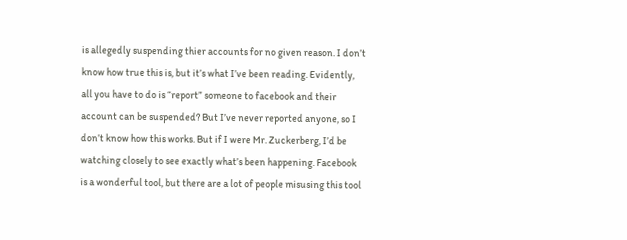is allegedly suspending thier accounts for no given reason. I don’t know how true this is, but it’s what I’ve been reading. Evidently, all you have to do is “report” someone to facebook and their account can be suspended? But I’ve never reported anyone, so I don’t know how this works. But if I were Mr. Zuckerberg, I’d be watching closely to see exactly what’s been happening. Facebook is a wonderful tool, but there are a lot of people misusing this tool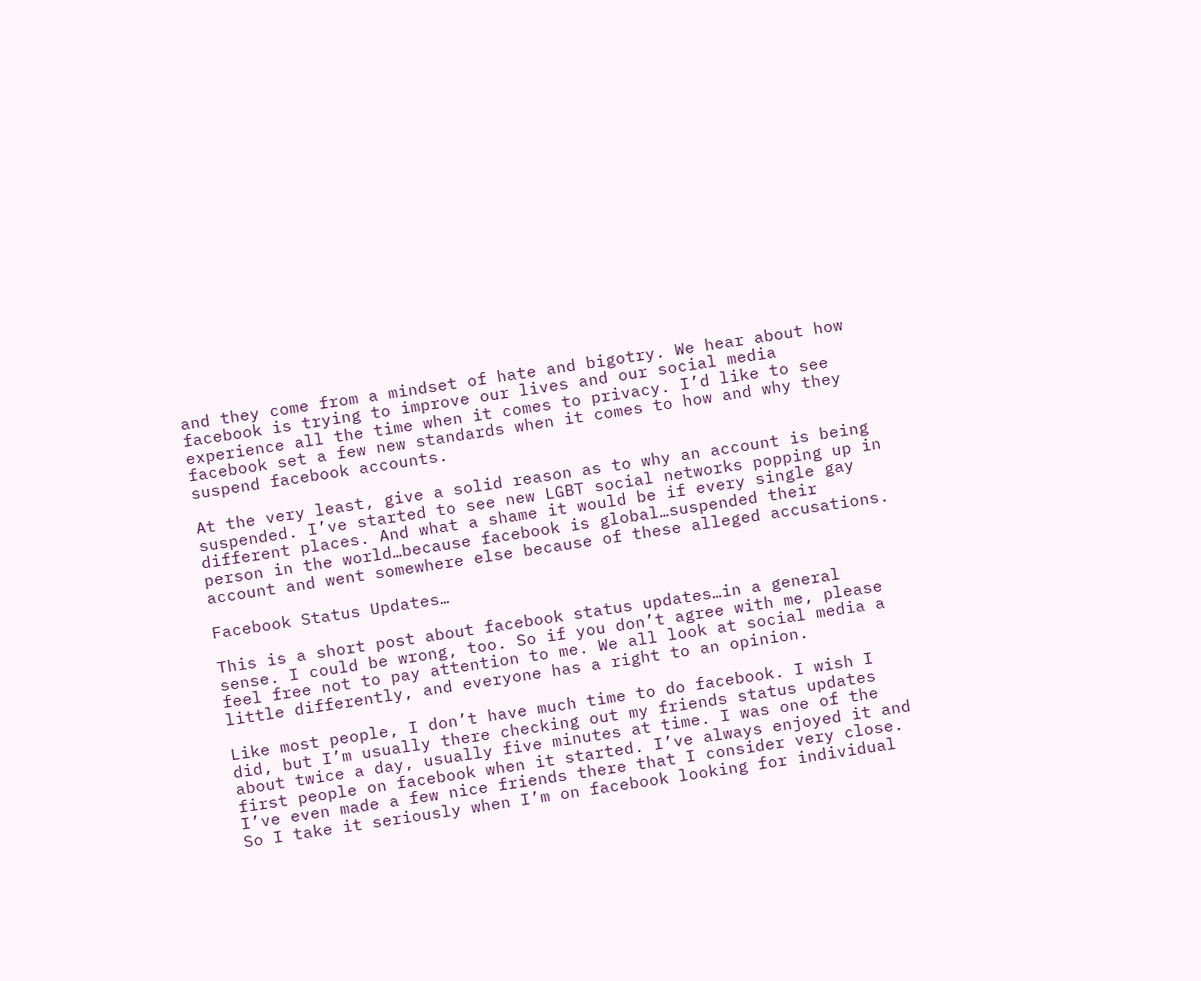and they come from a mindset of hate and bigotry. We hear about how facebook is trying to improve our lives and our social media experience all the time when it comes to privacy. I’d like to see facebook set a few new standards when it comes to how and why they suspend facebook accounts.

At the very least, give a solid reason as to why an account is being suspended. I’ve started to see new LGBT social networks popping up in different places. And what a shame it would be if every single gay person in the world…because facebook is global…suspended their account and went somewhere else because of these alleged accusations.

Facebook Status Updates…

This is a short post about facebook status updates…in a general sense. I could be wrong, too. So if you don’t agree with me, please feel free not to pay attention to me. We all look at social media a little differently, and everyone has a right to an opinion.

Like most people, I don’t have much time to do facebook. I wish I did, but I’m usually there checking out my friends status updates about twice a day, usually five minutes at time. I was one of the first people on facebook when it started. I’ve always enjoyed it and I’ve even made a few nice friends there that I consider very close. So I take it seriously when I’m on facebook looking for individual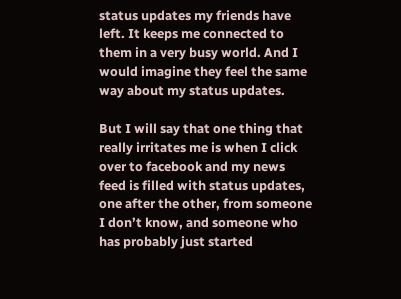status updates my friends have left. It keeps me connected to them in a very busy world. And I would imagine they feel the same way about my status updates.

But I will say that one thing that really irritates me is when I click over to facebook and my news feed is filled with status updates, one after the other, from someone I don’t know, and someone who has probably just started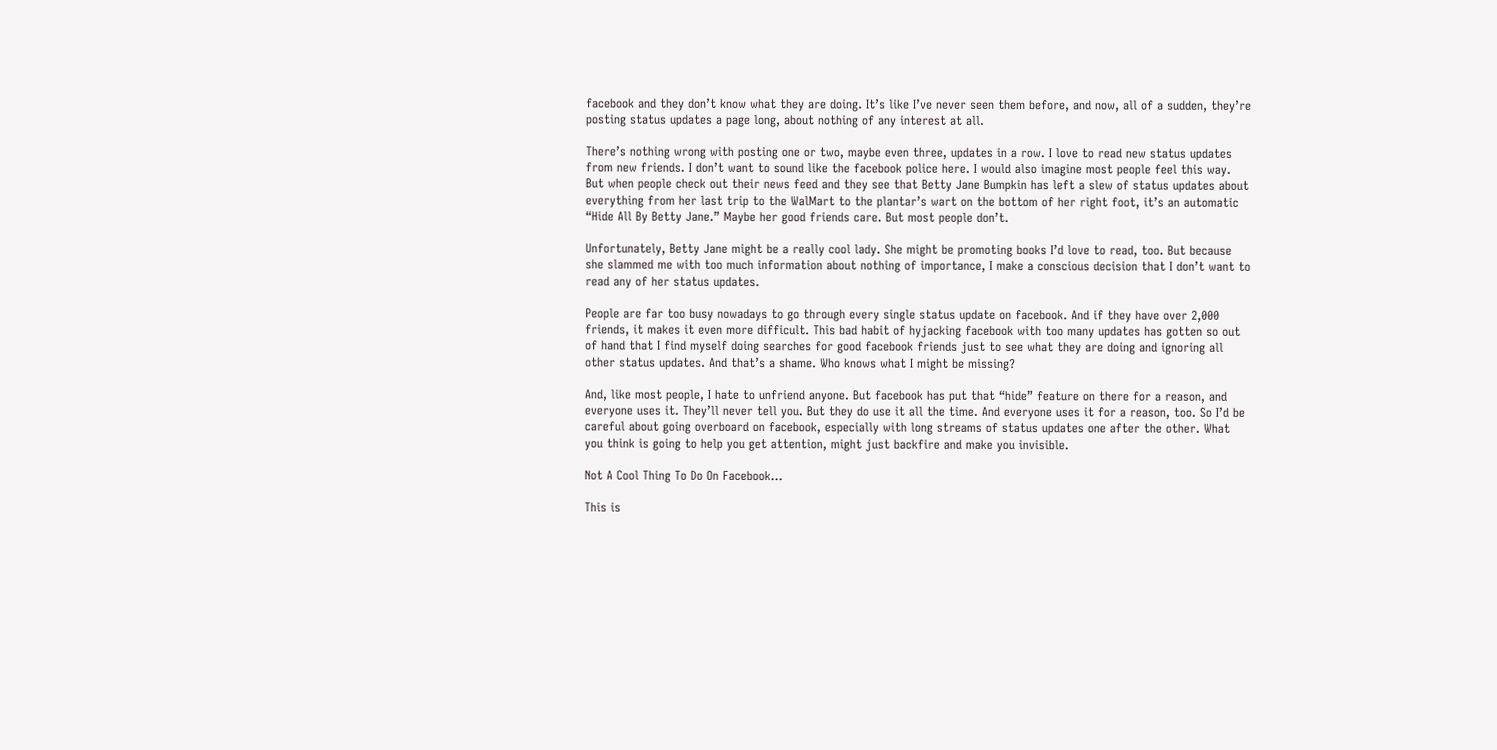facebook and they don’t know what they are doing. It’s like I’ve never seen them before, and now, all of a sudden, they’re posting status updates a page long, about nothing of any interest at all.

There’s nothing wrong with posting one or two, maybe even three, updates in a row. I love to read new status updates from new friends. I don’t want to sound like the facebook police here. I would also imagine most people feel this way. But when people check out their news feed and they see that Betty Jane Bumpkin has left a slew of status updates about everything from her last trip to the WalMart to the plantar’s wart on the bottom of her right foot, it’s an automatic “Hide All By Betty Jane.” Maybe her good friends care. But most people don’t.

Unfortunately, Betty Jane might be a really cool lady. She might be promoting books I’d love to read, too. But because she slammed me with too much information about nothing of importance, I make a conscious decision that I don’t want to read any of her status updates.

People are far too busy nowadays to go through every single status update on facebook. And if they have over 2,000 friends, it makes it even more difficult. This bad habit of hyjacking facebook with too many updates has gotten so out of hand that I find myself doing searches for good facebook friends just to see what they are doing and ignoring all other status updates. And that’s a shame. Who knows what I might be missing?

And, like most people, I hate to unfriend anyone. But facebook has put that “hide” feature on there for a reason, and everyone uses it. They’ll never tell you. But they do use it all the time. And everyone uses it for a reason, too. So I’d be careful about going overboard on facebook, especially with long streams of status updates one after the other. What you think is going to help you get attention, might just backfire and make you invisible.

Not A Cool Thing To Do On Facebook…

This is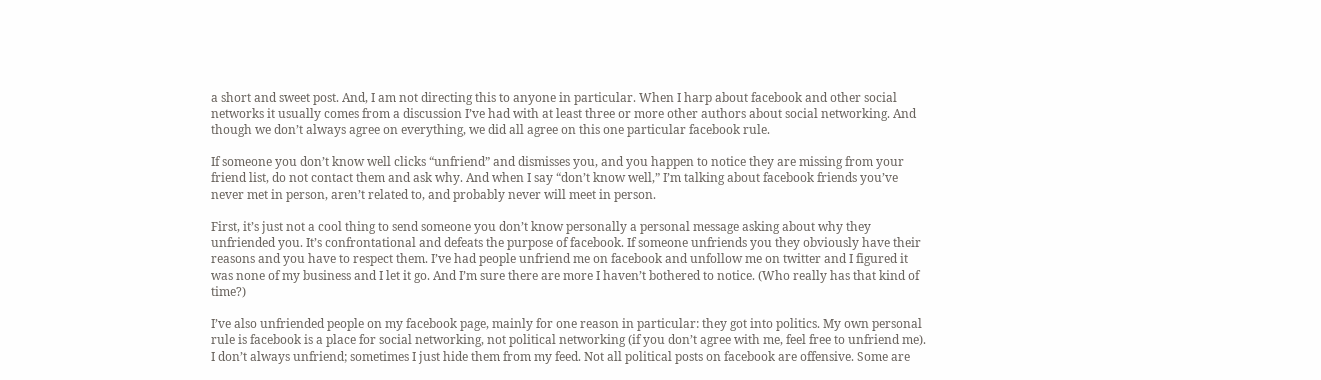a short and sweet post. And, I am not directing this to anyone in particular. When I harp about facebook and other social networks it usually comes from a discussion I’ve had with at least three or more other authors about social networking. And though we don’t always agree on everything, we did all agree on this one particular facebook rule.

If someone you don’t know well clicks “unfriend” and dismisses you, and you happen to notice they are missing from your friend list, do not contact them and ask why. And when I say “don’t know well,” I’m talking about facebook friends you’ve never met in person, aren’t related to, and probably never will meet in person.

First, it’s just not a cool thing to send someone you don’t know personally a personal message asking about why they unfriended you. It’s confrontational and defeats the purpose of facebook. If someone unfriends you they obviously have their reasons and you have to respect them. I’ve had people unfriend me on facebook and unfollow me on twitter and I figured it was none of my business and I let it go. And I’m sure there are more I haven’t bothered to notice. (Who really has that kind of time?)

I’ve also unfriended people on my facebook page, mainly for one reason in particular: they got into politics. My own personal rule is facebook is a place for social networking, not political networking (if you don’t agree with me, feel free to unfriend me). I don’t always unfriend; sometimes I just hide them from my feed. Not all political posts on facebook are offensive. Some are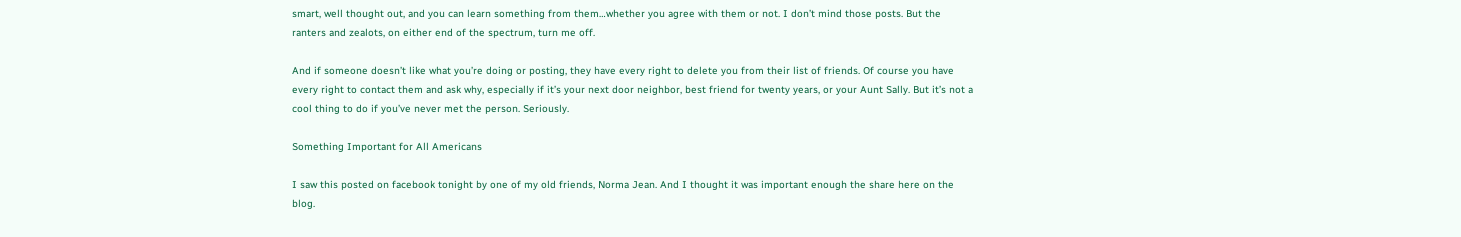smart, well thought out, and you can learn something from them…whether you agree with them or not. I don’t mind those posts. But the ranters and zealots, on either end of the spectrum, turn me off.

And if someone doesn’t like what you’re doing or posting, they have every right to delete you from their list of friends. Of course you have every right to contact them and ask why, especially if it’s your next door neighbor, best friend for twenty years, or your Aunt Sally. But it’s not a cool thing to do if you’ve never met the person. Seriously.

Something Important for All Americans

I saw this posted on facebook tonight by one of my old friends, Norma Jean. And I thought it was important enough the share here on the blog.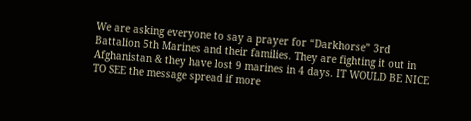We are asking everyone to say a prayer for “Darkhorse” 3rd Battalion 5th Marines and their families. They are fighting it out in Afghanistan & they have lost 9 marines in 4 days. IT WOULD BE NICE TO SEE the message spread if more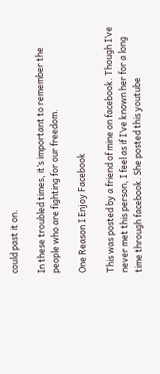could past it on.

In these troubled times, it’s important to remember the people who are fighting for our freedom.

One Reason I Enjoy Facebook

This was posted by a friend of mine on facebook. Though I’ve never met this person, I feel as if I’ve known her for a long time through facebook. She posted this youtube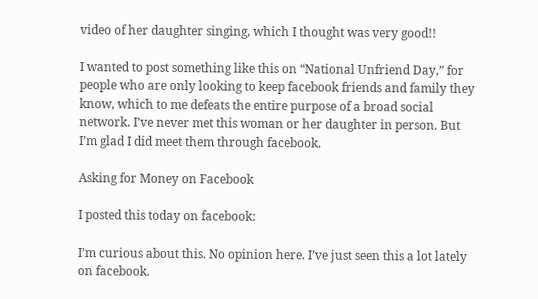video of her daughter singing, which I thought was very good!!

I wanted to post something like this on “National Unfriend Day,” for people who are only looking to keep facebook friends and family they know, which to me defeats the entire purpose of a broad social network. I’ve never met this woman or her daughter in person. But I’m glad I did meet them through facebook.

Asking for Money on Facebook

I posted this today on facebook:

I’m curious about this. No opinion here. I’ve just seen this a lot lately on facebook.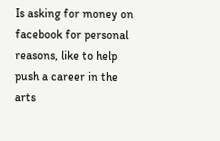Is asking for money on facebook for personal reasons, like to help push a career in the arts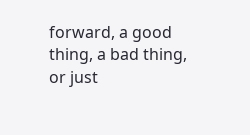forward, a good thing, a bad thing, or just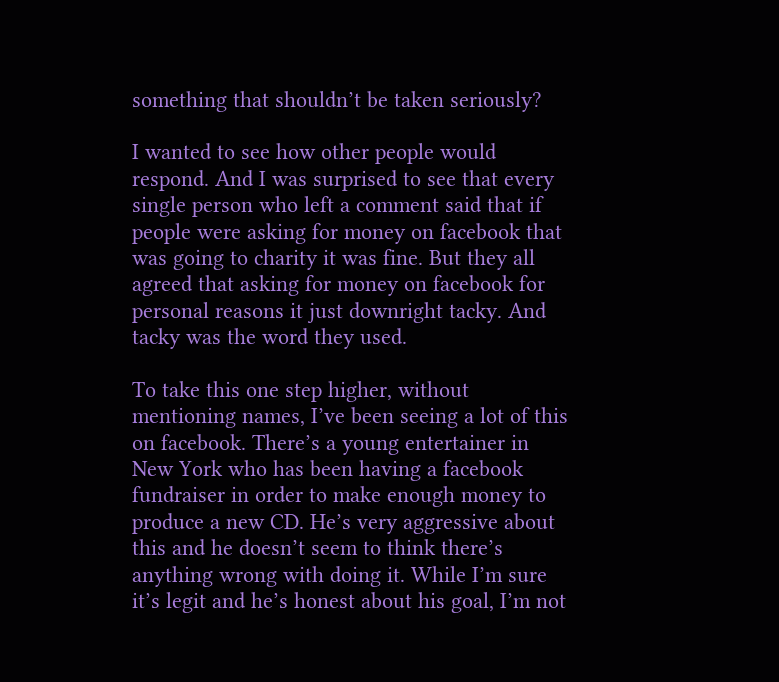something that shouldn’t be taken seriously?

I wanted to see how other people would respond. And I was surprised to see that every single person who left a comment said that if people were asking for money on facebook that was going to charity it was fine. But they all agreed that asking for money on facebook for personal reasons it just downright tacky. And tacky was the word they used.

To take this one step higher, without mentioning names, I’ve been seeing a lot of this on facebook. There’s a young entertainer in New York who has been having a facebook fundraiser in order to make enough money to produce a new CD. He’s very aggressive about this and he doesn’t seem to think there’s anything wrong with doing it. While I’m sure it’s legit and he’s honest about his goal, I’m not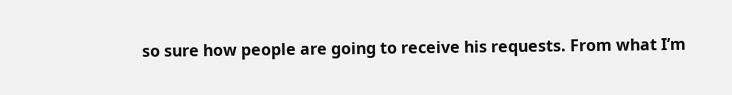so sure how people are going to receive his requests. From what I’m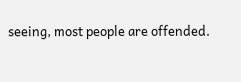seeing, most people are offended.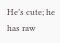He’s cute; he has raw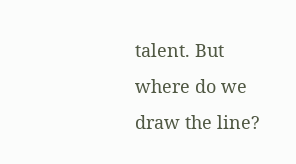talent. But where do we draw the line?